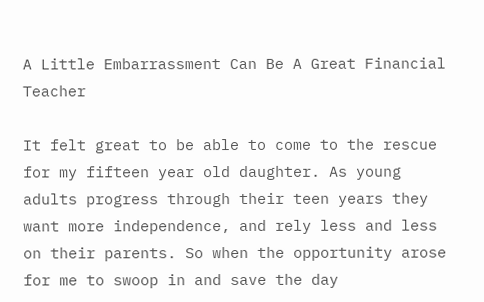A Little Embarrassment Can Be A Great Financial Teacher

It felt great to be able to come to the rescue for my fifteen year old daughter. As young adults progress through their teen years they want more independence, and rely less and less on their parents. So when the opportunity arose for me to swoop in and save the day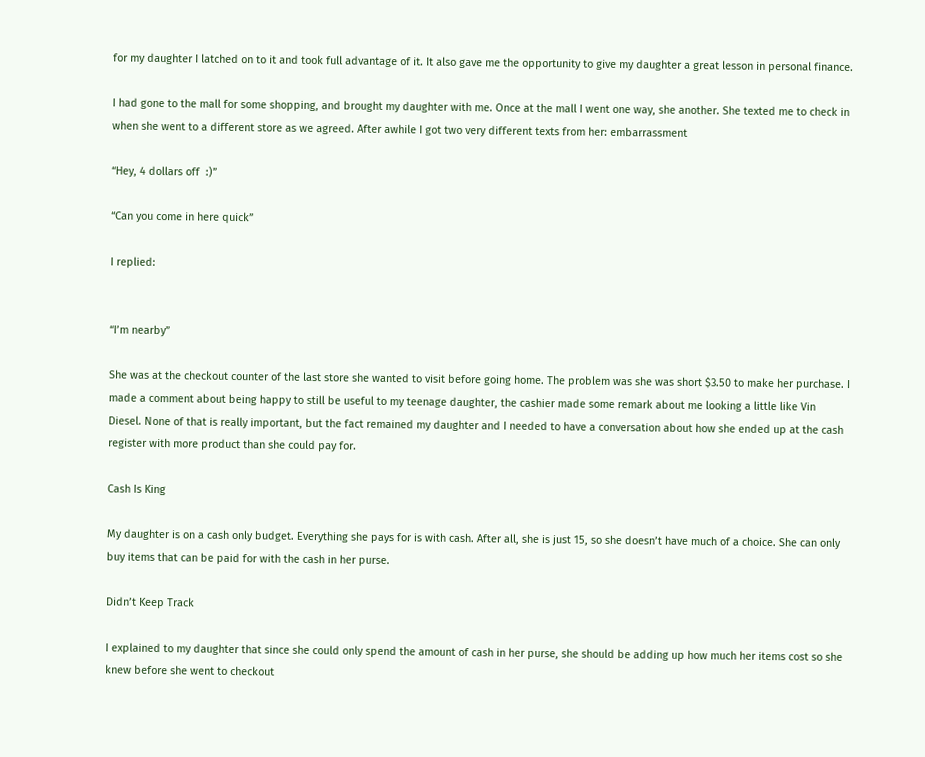for my daughter I latched on to it and took full advantage of it. It also gave me the opportunity to give my daughter a great lesson in personal finance.

I had gone to the mall for some shopping, and brought my daughter with me. Once at the mall I went one way, she another. She texted me to check in when she went to a different store as we agreed. After awhile I got two very different texts from her: embarrassment

“Hey, 4 dollars off  :)”

“Can you come in here quick”

I replied:


“I’m nearby”

She was at the checkout counter of the last store she wanted to visit before going home. The problem was she was short $3.50 to make her purchase. I made a comment about being happy to still be useful to my teenage daughter, the cashier made some remark about me looking a little like Vin Diesel. None of that is really important, but the fact remained my daughter and I needed to have a conversation about how she ended up at the cash register with more product than she could pay for.

Cash Is King

My daughter is on a cash only budget. Everything she pays for is with cash. After all, she is just 15, so she doesn’t have much of a choice. She can only buy items that can be paid for with the cash in her purse.

Didn’t Keep Track

I explained to my daughter that since she could only spend the amount of cash in her purse, she should be adding up how much her items cost so she knew before she went to checkout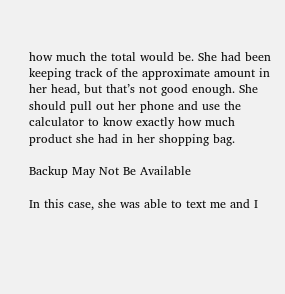how much the total would be. She had been keeping track of the approximate amount in her head, but that’s not good enough. She should pull out her phone and use the calculator to know exactly how much product she had in her shopping bag.

Backup May Not Be Available

In this case, she was able to text me and I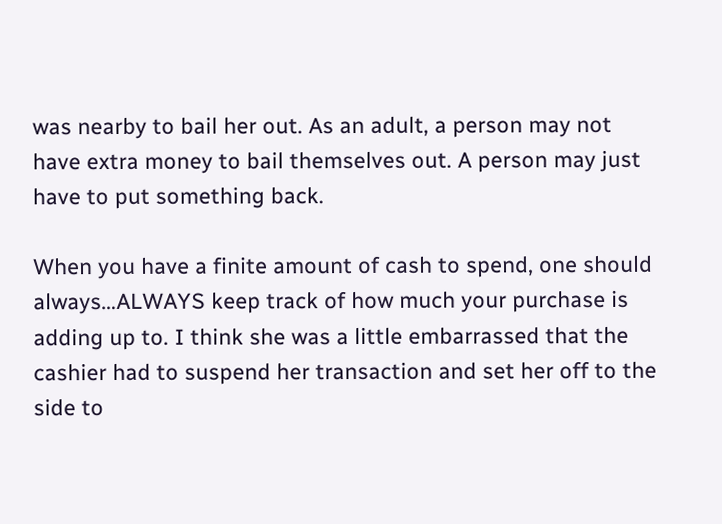was nearby to bail her out. As an adult, a person may not have extra money to bail themselves out. A person may just have to put something back.

When you have a finite amount of cash to spend, one should always…ALWAYS keep track of how much your purchase is adding up to. I think she was a little embarrassed that the cashier had to suspend her transaction and set her off to the side to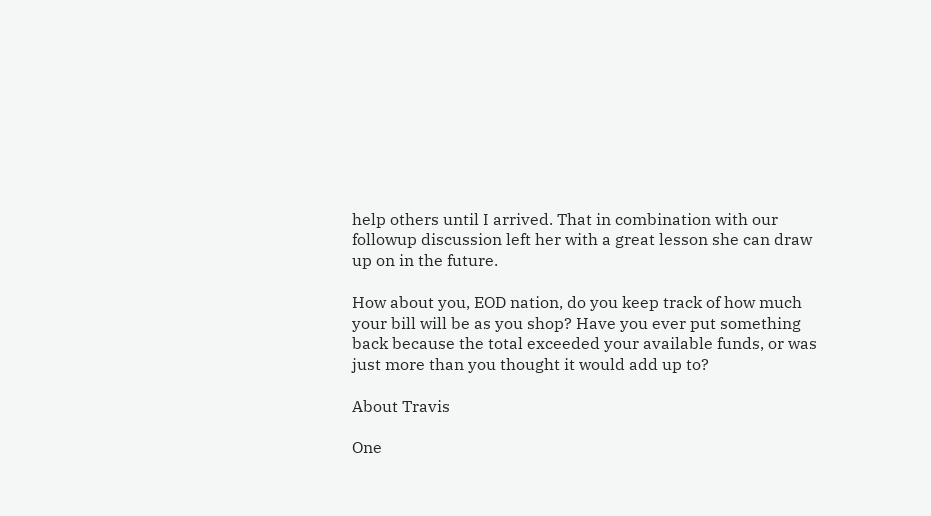help others until I arrived. That in combination with our followup discussion left her with a great lesson she can draw up on in the future.

How about you, EOD nation, do you keep track of how much your bill will be as you shop? Have you ever put something back because the total exceeded your available funds, or was just more than you thought it would add up to?

About Travis

One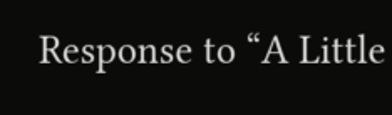Response to “A Little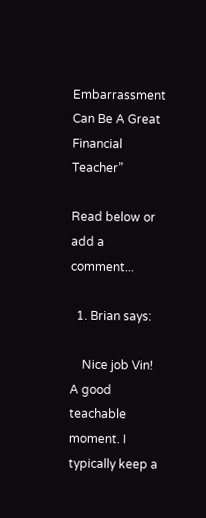Embarrassment Can Be A Great Financial Teacher”

Read below or add a comment...

  1. Brian says:

    Nice job Vin! A good teachable moment. I typically keep a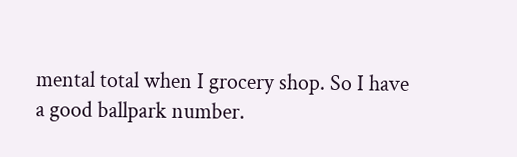mental total when I grocery shop. So I have a good ballpark number.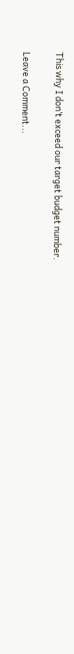This why I don’t exceed our target budget number.

Leave a Comment...